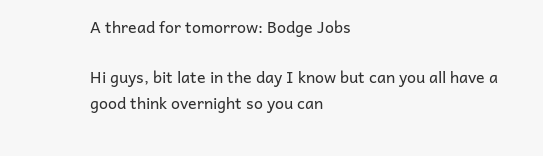A thread for tomorrow: Bodge Jobs

Hi guys, bit late in the day I know but can you all have a good think overnight so you can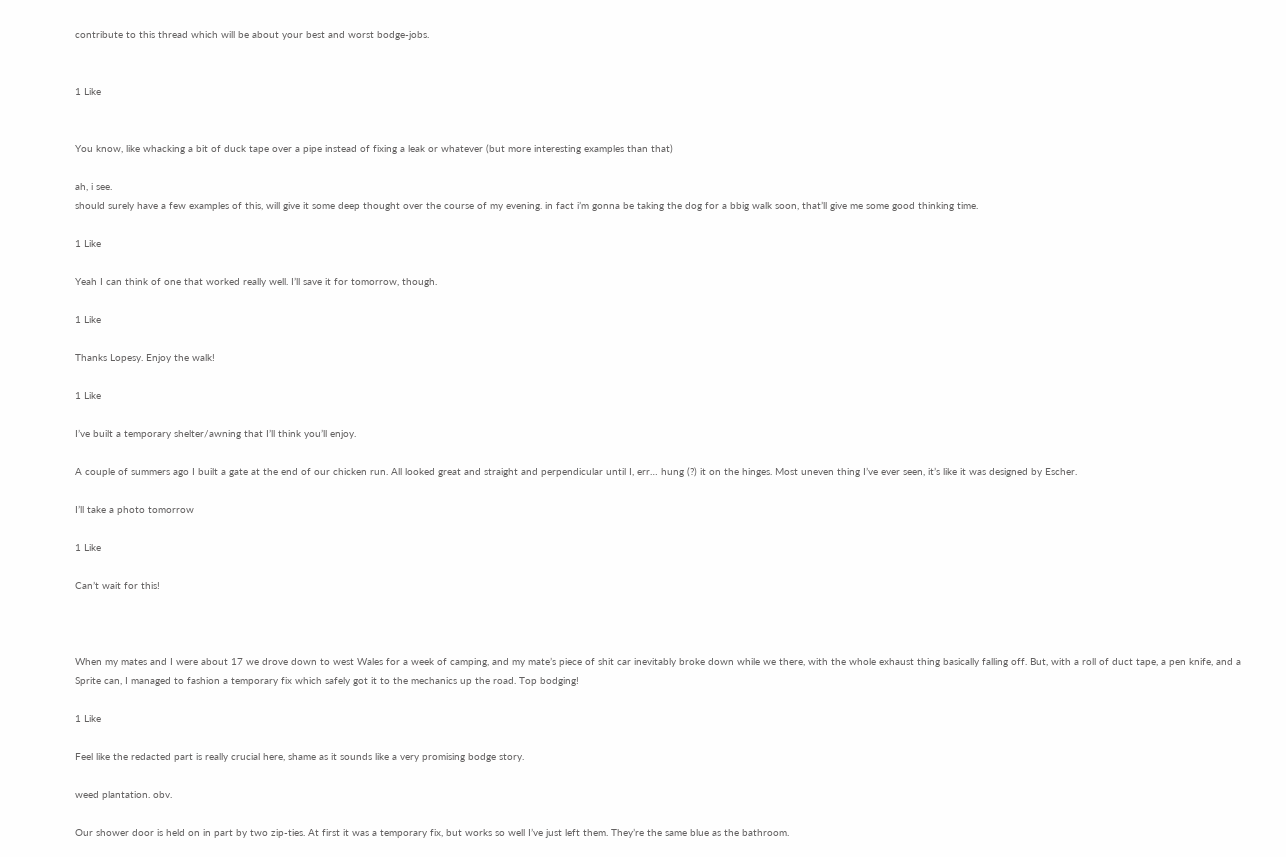contribute to this thread which will be about your best and worst bodge-jobs.


1 Like


You know, like whacking a bit of duck tape over a pipe instead of fixing a leak or whatever (but more interesting examples than that)

ah, i see.
should surely have a few examples of this, will give it some deep thought over the course of my evening. in fact i’m gonna be taking the dog for a bbig walk soon, that’ll give me some good thinking time.

1 Like

Yeah I can think of one that worked really well. I’ll save it for tomorrow, though.

1 Like

Thanks Lopesy. Enjoy the walk!

1 Like

I’ve built a temporary shelter/awning that I’ll think you’ll enjoy.

A couple of summers ago I built a gate at the end of our chicken run. All looked great and straight and perpendicular until I, err… hung (?) it on the hinges. Most uneven thing I’ve ever seen, it’s like it was designed by Escher.

I’ll take a photo tomorrow

1 Like

Can’t wait for this!



When my mates and I were about 17 we drove down to west Wales for a week of camping, and my mate’s piece of shit car inevitably broke down while we there, with the whole exhaust thing basically falling off. But, with a roll of duct tape, a pen knife, and a Sprite can, I managed to fashion a temporary fix which safely got it to the mechanics up the road. Top bodging!

1 Like

Feel like the redacted part is really crucial here, shame as it sounds like a very promising bodge story.

weed plantation. obv.

Our shower door is held on in part by two zip-ties. At first it was a temporary fix, but works so well I’ve just left them. They’re the same blue as the bathroom.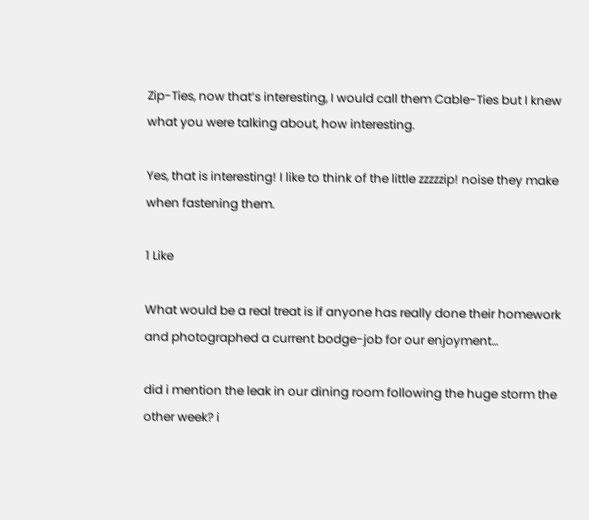Zip-Ties, now that’s interesting, I would call them Cable-Ties but I knew what you were talking about, how interesting.

Yes, that is interesting! I like to think of the little zzzzzip! noise they make when fastening them.

1 Like

What would be a real treat is if anyone has really done their homework and photographed a current bodge-job for our enjoyment…

did i mention the leak in our dining room following the huge storm the other week? i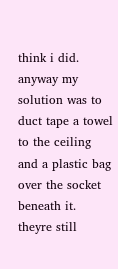think i did. anyway my solution was to duct tape a towel to the ceiling and a plastic bag over the socket beneath it. theyre still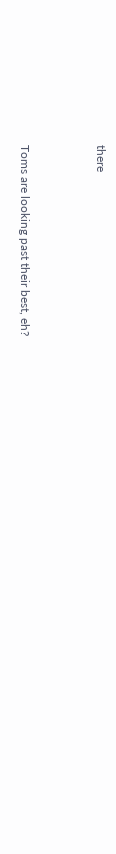there



Toms are looking past their best, eh?